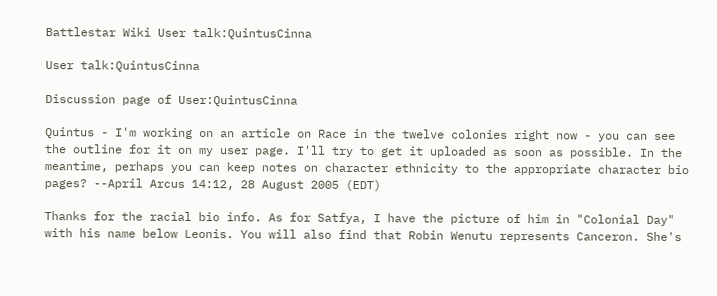Battlestar Wiki User talk:QuintusCinna

User talk:QuintusCinna

Discussion page of User:QuintusCinna

Quintus - I'm working on an article on Race in the twelve colonies right now - you can see the outline for it on my user page. I'll try to get it uploaded as soon as possible. In the meantime, perhaps you can keep notes on character ethnicity to the appropriate character bio pages? --April Arcus 14:12, 28 August 2005 (EDT)

Thanks for the racial bio info. As for Satfya, I have the picture of him in "Colonial Day" with his name below Leonis. You will also find that Robin Wenutu represents Canceron. She's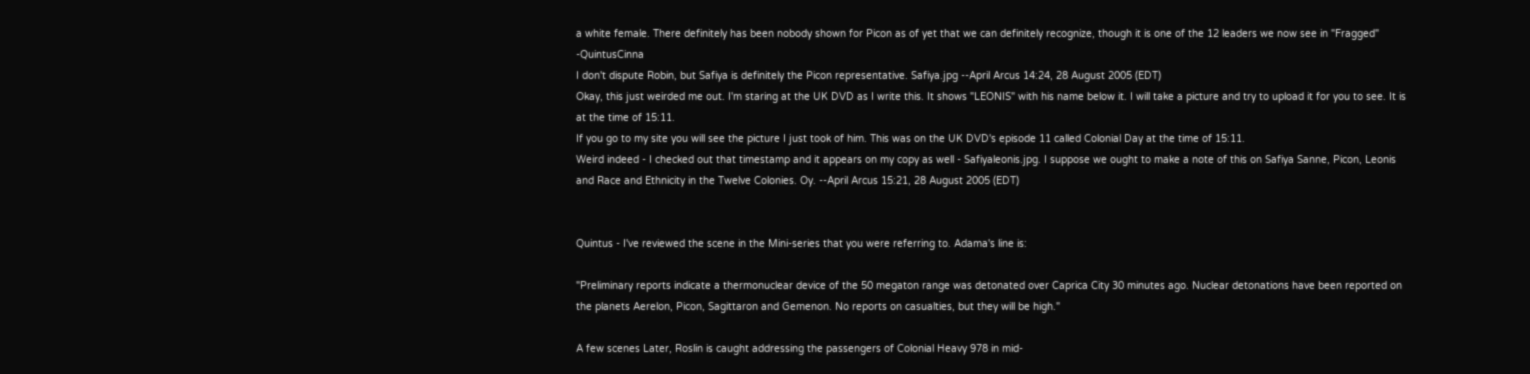a white female. There definitely has been nobody shown for Picon as of yet that we can definitely recognize, though it is one of the 12 leaders we now see in "Fragged" -QuintusCinna
I don't dispute Robin, but Safiya is definitely the Picon representative. Safiya.jpg --April Arcus 14:24, 28 August 2005 (EDT)
Okay, this just weirded me out. I'm staring at the UK DVD as I write this. It shows "LEONIS" with his name below it. I will take a picture and try to upload it for you to see. It is at the time of 15:11.
If you go to my site you will see the picture I just took of him. This was on the UK DVD's episode 11 called Colonial Day at the time of 15:11.
Weird indeed - I checked out that timestamp and it appears on my copy as well - Safiyaleonis.jpg. I suppose we ought to make a note of this on Safiya Sanne, Picon, Leonis and Race and Ethnicity in the Twelve Colonies. Oy. --April Arcus 15:21, 28 August 2005 (EDT)


Quintus - I've reviewed the scene in the Mini-series that you were referring to. Adama's line is:

"Preliminary reports indicate a thermonuclear device of the 50 megaton range was detonated over Caprica City 30 minutes ago. Nuclear detonations have been reported on the planets Aerelon, Picon, Sagittaron and Gemenon. No reports on casualties, but they will be high."

A few scenes Later, Roslin is caught addressing the passengers of Colonial Heavy 978 in mid-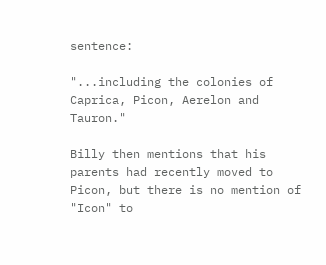sentence:

"...including the colonies of Caprica, Picon, Aerelon and Tauron."

Billy then mentions that his parents had recently moved to Picon, but there is no mention of "Icon" to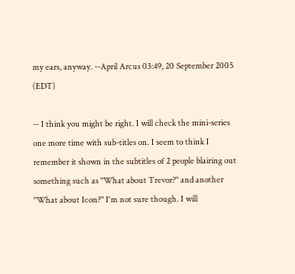my ears, anyway. --April Arcus 03:49, 20 September 2005 (EDT)

-- I think you might be right. I will check the mini-series one more time with sub-titles on. I seem to think I remember it shown in the subtitles of 2 people blairing out something such as "What about Trevor?" and another "What about Icon?" I'm not sure though. I will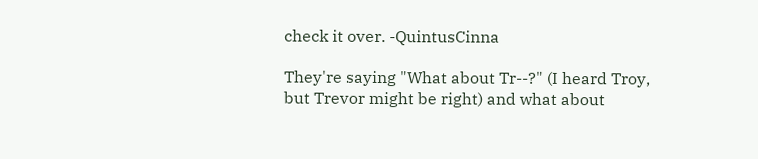check it over. -QuintusCinna

They're saying "What about Tr--?" (I heard Troy, but Trevor might be right) and what about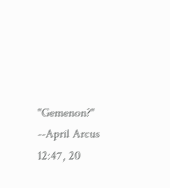"Gemenon?" --April Arcus 12:47, 20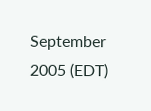September 2005 (EDT)